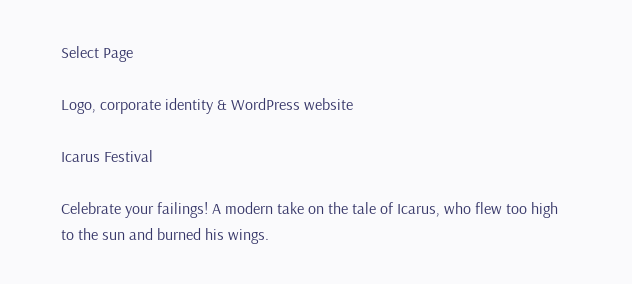Select Page

Logo, corporate identity & WordPress website

Icarus Festival

Celebrate your failings! A modern take on the tale of Icarus, who flew too high to the sun and burned his wings.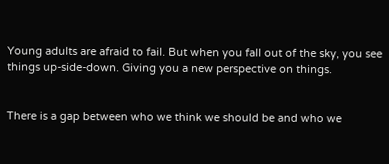Young adults are afraid to fail. But when you fall out of the sky, you see things up-side-down. Giving you a new perspective on things.


There is a gap between who we think we should be and who we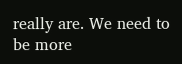really are. We need to be more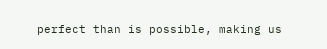perfect than is possible, making us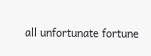all unfortunate fortune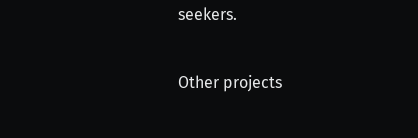seekers.

Other projects